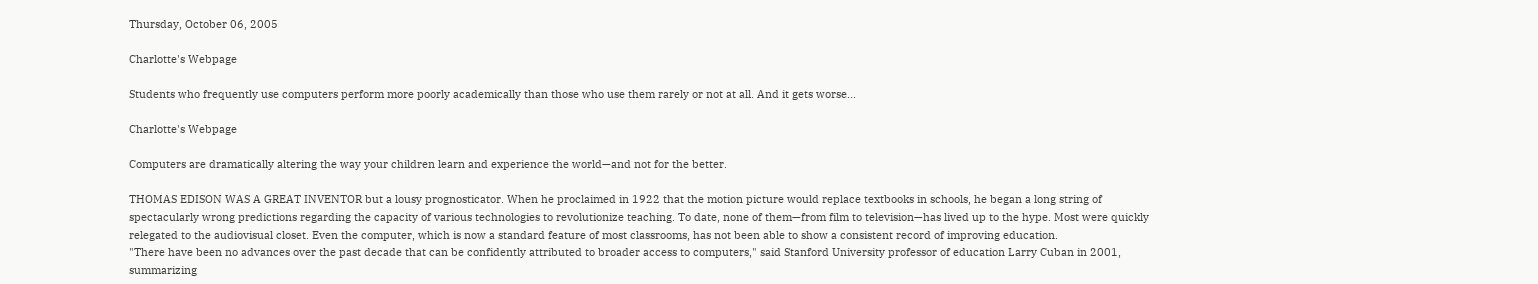Thursday, October 06, 2005

Charlotte's Webpage

Students who frequently use computers perform more poorly academically than those who use them rarely or not at all. And it gets worse...

Charlotte's Webpage

Computers are dramatically altering the way your children learn and experience the world—and not for the better.

THOMAS EDISON WAS A GREAT INVENTOR but a lousy prognosticator. When he proclaimed in 1922 that the motion picture would replace textbooks in schools, he began a long string of spectacularly wrong predictions regarding the capacity of various technologies to revolutionize teaching. To date, none of them—from film to television—has lived up to the hype. Most were quickly relegated to the audiovisual closet. Even the computer, which is now a standard feature of most classrooms, has not been able to show a consistent record of improving education.
"There have been no advances over the past decade that can be confidently attributed to broader access to computers," said Stanford University professor of education Larry Cuban in 2001, summarizing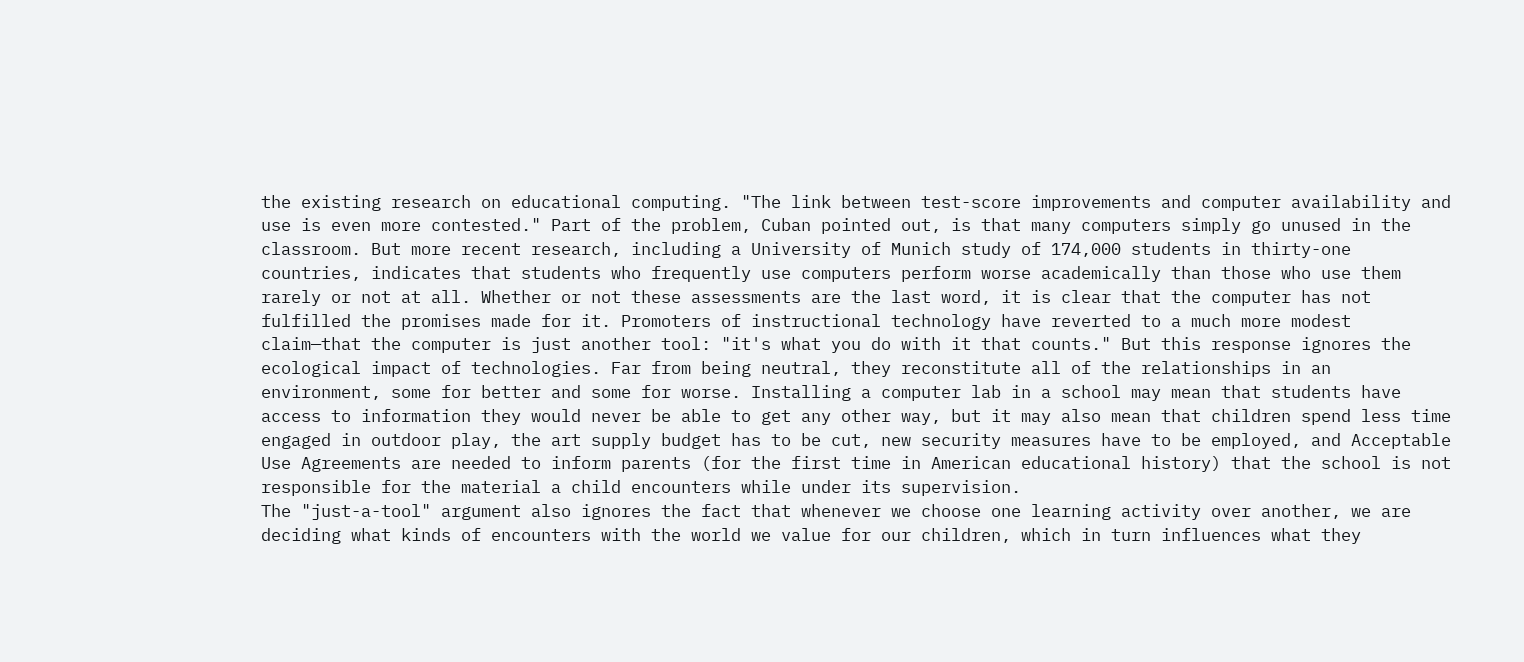the existing research on educational computing. "The link between test-score improvements and computer availability and use is even more contested." Part of the problem, Cuban pointed out, is that many computers simply go unused in the classroom. But more recent research, including a University of Munich study of 174,000 students in thirty-one countries, indicates that students who frequently use computers perform worse academically than those who use them rarely or not at all. Whether or not these assessments are the last word, it is clear that the computer has not fulfilled the promises made for it. Promoters of instructional technology have reverted to a much more modest claim—that the computer is just another tool: "it's what you do with it that counts." But this response ignores the ecological impact of technologies. Far from being neutral, they reconstitute all of the relationships in an environment, some for better and some for worse. Installing a computer lab in a school may mean that students have access to information they would never be able to get any other way, but it may also mean that children spend less time engaged in outdoor play, the art supply budget has to be cut, new security measures have to be employed, and Acceptable Use Agreements are needed to inform parents (for the first time in American educational history) that the school is not responsible for the material a child encounters while under its supervision.
The "just-a-tool" argument also ignores the fact that whenever we choose one learning activity over another, we are deciding what kinds of encounters with the world we value for our children, which in turn influences what they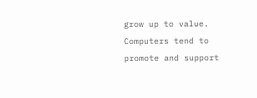grow up to value. Computers tend to promote and support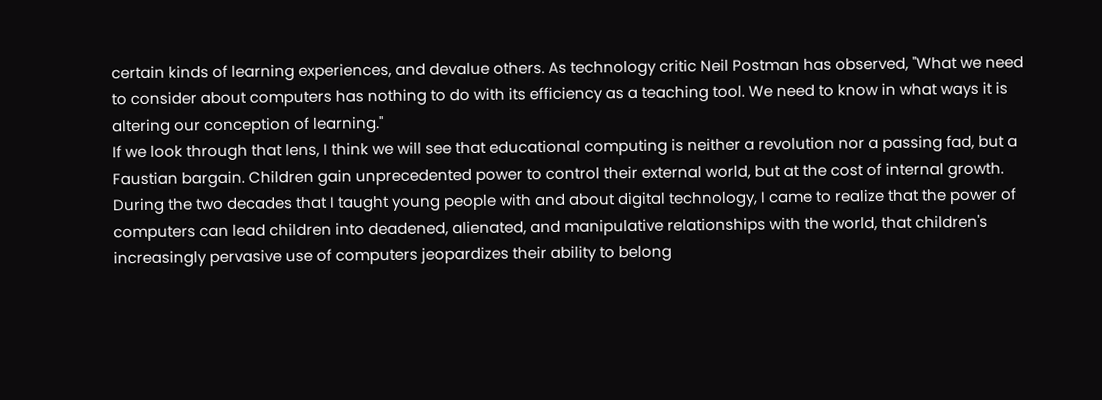certain kinds of learning experiences, and devalue others. As technology critic Neil Postman has observed, "What we need to consider about computers has nothing to do with its efficiency as a teaching tool. We need to know in what ways it is altering our conception of learning."
If we look through that lens, I think we will see that educational computing is neither a revolution nor a passing fad, but a Faustian bargain. Children gain unprecedented power to control their external world, but at the cost of internal growth. During the two decades that I taught young people with and about digital technology, I came to realize that the power of computers can lead children into deadened, alienated, and manipulative relationships with the world, that children's increasingly pervasive use of computers jeopardizes their ability to belong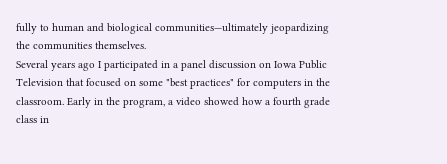fully to human and biological communities—ultimately jeopardizing the communities themselves.
Several years ago I participated in a panel discussion on Iowa Public Television that focused on some "best practices" for computers in the classroom. Early in the program, a video showed how a fourth grade class in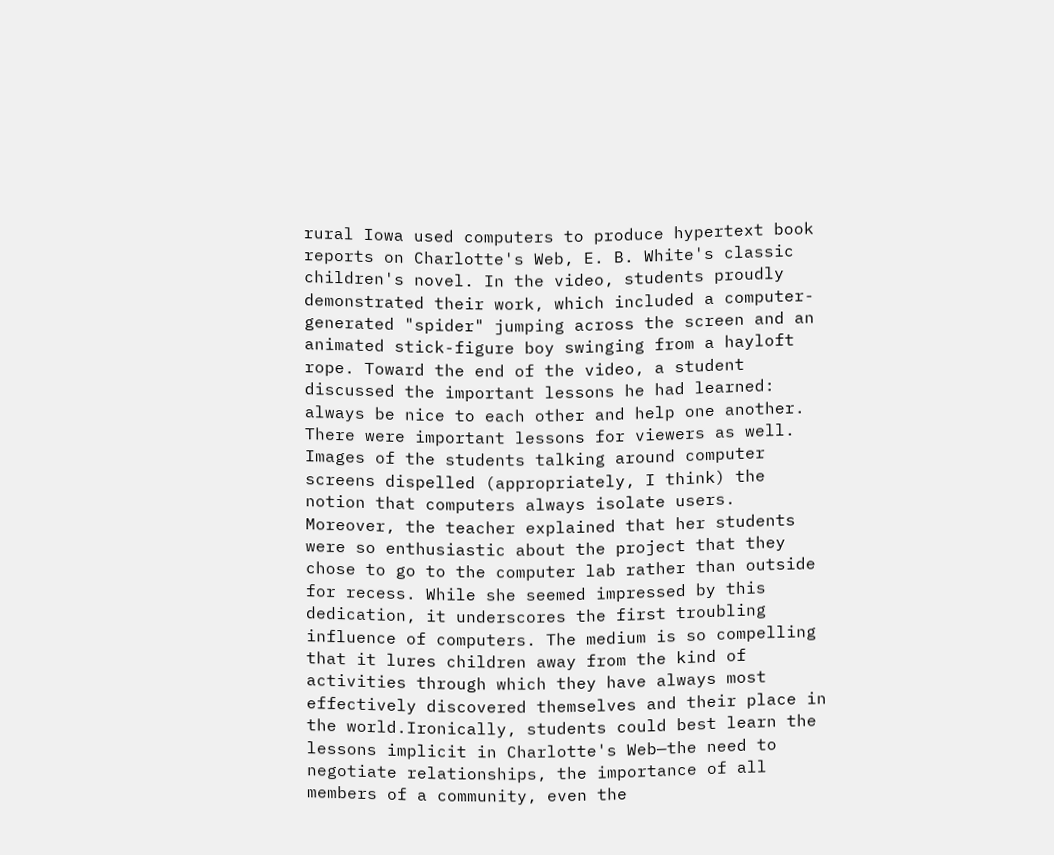rural Iowa used computers to produce hypertext book reports on Charlotte's Web, E. B. White's classic children's novel. In the video, students proudly demonstrated their work, which included a computer-generated "spider" jumping across the screen and an animated stick-figure boy swinging from a hayloft rope. Toward the end of the video, a student discussed the important lessons he had learned: always be nice to each other and help one another.
There were important lessons for viewers as well. Images of the students talking around computer screens dispelled (appropriately, I think) the notion that computers always isolate users. Moreover, the teacher explained that her students were so enthusiastic about the project that they chose to go to the computer lab rather than outside for recess. While she seemed impressed by this dedication, it underscores the first troubling influence of computers. The medium is so compelling that it lures children away from the kind of activities through which they have always most effectively discovered themselves and their place in the world.Ironically, students could best learn the lessons implicit in Charlotte's Web—the need to negotiate relationships, the importance of all members of a community, even the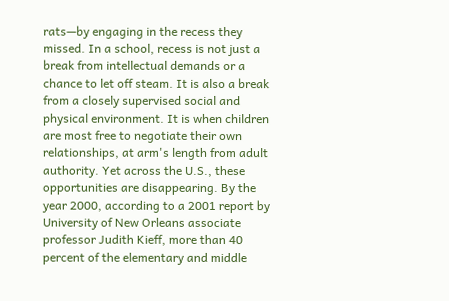rats—by engaging in the recess they missed. In a school, recess is not just a break from intellectual demands or a chance to let off steam. It is also a break from a closely supervised social and physical environment. It is when children are most free to negotiate their own relationships, at arm's length from adult authority. Yet across the U.S., these opportunities are disappearing. By the year 2000, according to a 2001 report by University of New Orleans associate professor Judith Kieff, more than 40 percent of the elementary and middle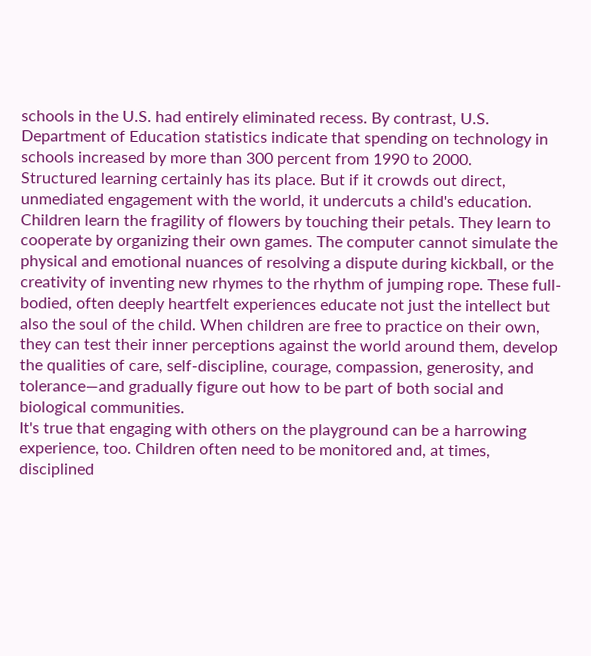schools in the U.S. had entirely eliminated recess. By contrast, U.S. Department of Education statistics indicate that spending on technology in schools increased by more than 300 percent from 1990 to 2000.
Structured learning certainly has its place. But if it crowds out direct, unmediated engagement with the world, it undercuts a child's education. Children learn the fragility of flowers by touching their petals. They learn to cooperate by organizing their own games. The computer cannot simulate the physical and emotional nuances of resolving a dispute during kickball, or the creativity of inventing new rhymes to the rhythm of jumping rope. These full-bodied, often deeply heartfelt experiences educate not just the intellect but also the soul of the child. When children are free to practice on their own, they can test their inner perceptions against the world around them, develop the qualities of care, self-discipline, courage, compassion, generosity, and tolerance—and gradually figure out how to be part of both social and biological communities.
It's true that engaging with others on the playground can be a harrowing experience, too. Children often need to be monitored and, at times, disciplined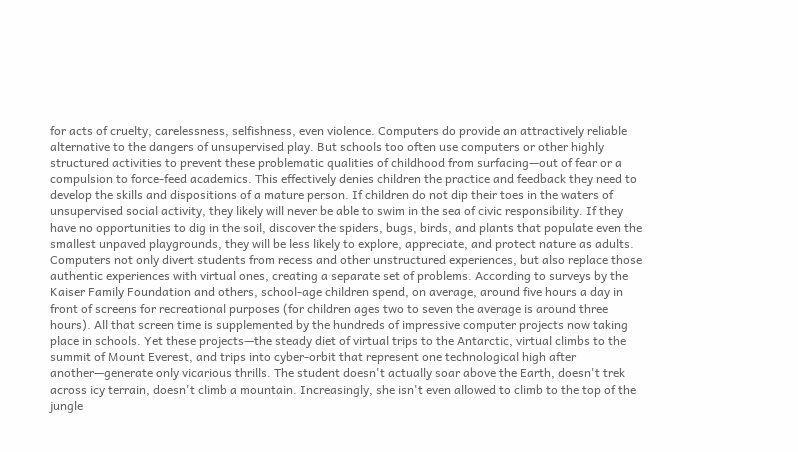for acts of cruelty, carelessness, selfishness, even violence. Computers do provide an attractively reliable alternative to the dangers of unsupervised play. But schools too often use computers or other highly structured activities to prevent these problematic qualities of childhood from surfacing—out of fear or a compulsion to force-feed academics. This effectively denies children the practice and feedback they need to develop the skills and dispositions of a mature person. If children do not dip their toes in the waters of unsupervised social activity, they likely will never be able to swim in the sea of civic responsibility. If they have no opportunities to dig in the soil, discover the spiders, bugs, birds, and plants that populate even the smallest unpaved playgrounds, they will be less likely to explore, appreciate, and protect nature as adults.
Computers not only divert students from recess and other unstructured experiences, but also replace those authentic experiences with virtual ones, creating a separate set of problems. According to surveys by the Kaiser Family Foundation and others, school-age children spend, on average, around five hours a day in front of screens for recreational purposes (for children ages two to seven the average is around three hours). All that screen time is supplemented by the hundreds of impressive computer projects now taking place in schools. Yet these projects—the steady diet of virtual trips to the Antarctic, virtual climbs to the summit of Mount Everest, and trips into cyber-orbit that represent one technological high after another—generate only vicarious thrills. The student doesn't actually soar above the Earth, doesn't trek across icy terrain, doesn't climb a mountain. Increasingly, she isn't even allowed to climb to the top of the jungle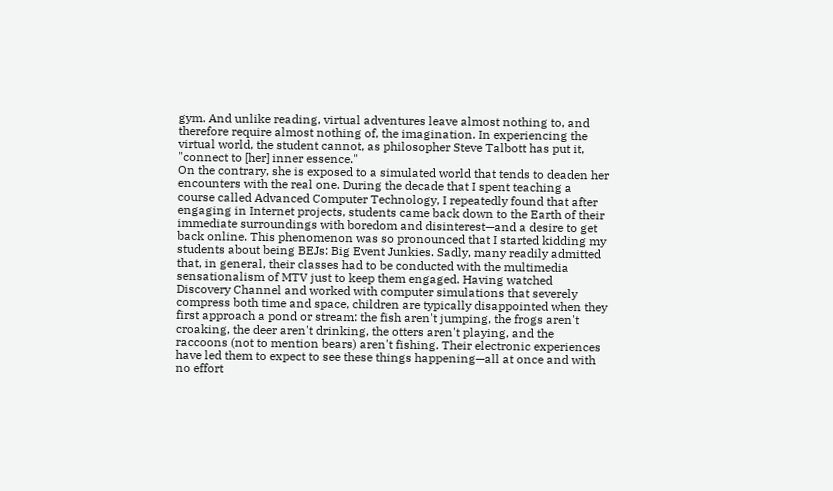gym. And unlike reading, virtual adventures leave almost nothing to, and therefore require almost nothing of, the imagination. In experiencing the virtual world, the student cannot, as philosopher Steve Talbott has put it, "connect to [her] inner essence."
On the contrary, she is exposed to a simulated world that tends to deaden her encounters with the real one. During the decade that I spent teaching a course called Advanced Computer Technology, I repeatedly found that after engaging in Internet projects, students came back down to the Earth of their immediate surroundings with boredom and disinterest—and a desire to get back online. This phenomenon was so pronounced that I started kidding my students about being BEJs: Big Event Junkies. Sadly, many readily admitted that, in general, their classes had to be conducted with the multimedia sensationalism of MTV just to keep them engaged. Having watched Discovery Channel and worked with computer simulations that severely compress both time and space, children are typically disappointed when they first approach a pond or stream: the fish aren't jumping, the frogs aren't croaking, the deer aren't drinking, the otters aren't playing, and the raccoons (not to mention bears) aren't fishing. Their electronic experiences have led them to expect to see these things happening—all at once and with no effort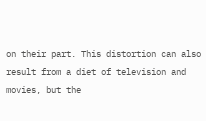on their part. This distortion can also result from a diet of television and movies, but the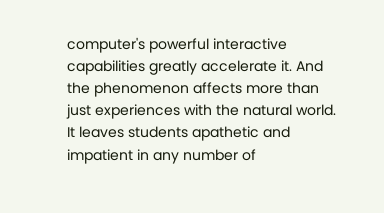computer's powerful interactive capabilities greatly accelerate it. And the phenomenon affects more than just experiences with the natural world. It leaves students apathetic and impatient in any number of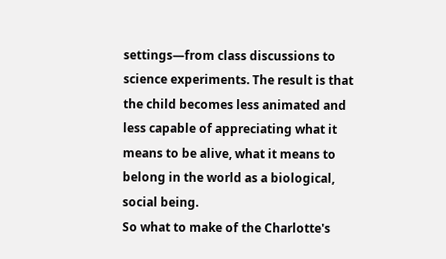settings—from class discussions to science experiments. The result is that the child becomes less animated and less capable of appreciating what it means to be alive, what it means to belong in the world as a biological, social being.
So what to make of the Charlotte's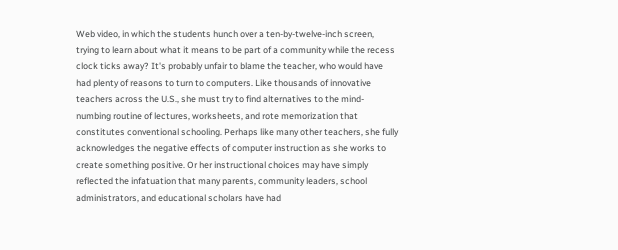Web video, in which the students hunch over a ten-by-twelve-inch screen, trying to learn about what it means to be part of a community while the recess clock ticks away? It's probably unfair to blame the teacher, who would have had plenty of reasons to turn to computers. Like thousands of innovative teachers across the U.S., she must try to find alternatives to the mind-numbing routine of lectures, worksheets, and rote memorization that constitutes conventional schooling. Perhaps like many other teachers, she fully acknowledges the negative effects of computer instruction as she works to create something positive. Or her instructional choices may have simply reflected the infatuation that many parents, community leaders, school administrators, and educational scholars have had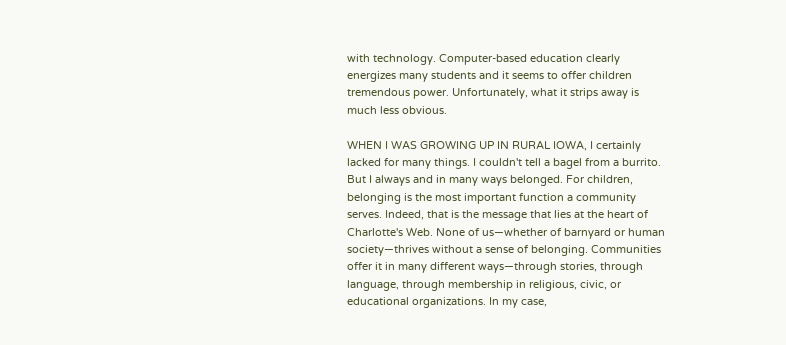with technology. Computer-based education clearly energizes many students and it seems to offer children tremendous power. Unfortunately, what it strips away is much less obvious.

WHEN I WAS GROWING UP IN RURAL IOWA, I certainly lacked for many things. I couldn't tell a bagel from a burrito. But I always and in many ways belonged. For children, belonging is the most important function a community serves. Indeed, that is the message that lies at the heart of Charlotte's Web. None of us—whether of barnyard or human society—thrives without a sense of belonging. Communities offer it in many different ways—through stories, through language, through membership in religious, civic, or educational organizations. In my case,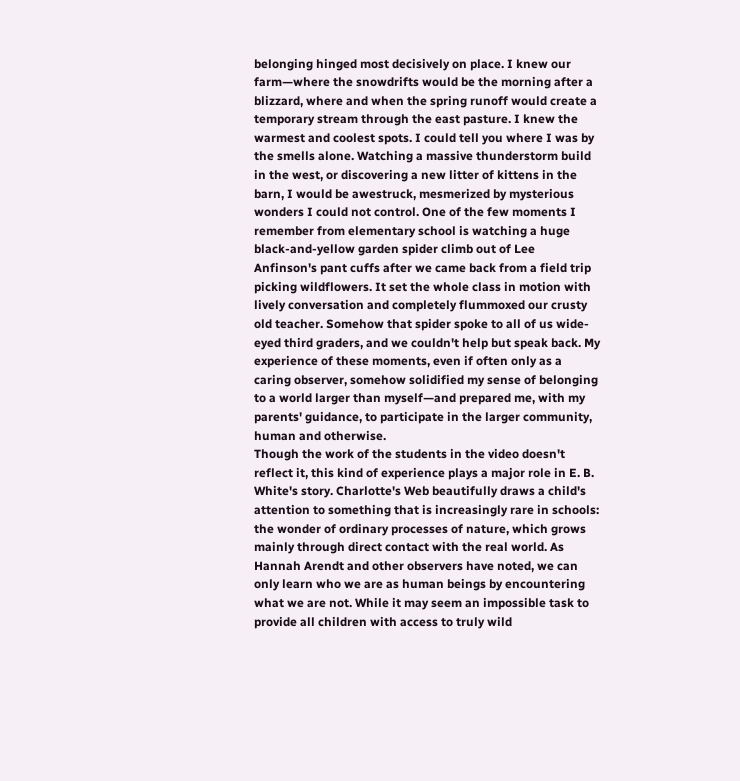belonging hinged most decisively on place. I knew our farm—where the snowdrifts would be the morning after a blizzard, where and when the spring runoff would create a temporary stream through the east pasture. I knew the warmest and coolest spots. I could tell you where I was by the smells alone. Watching a massive thunderstorm build in the west, or discovering a new litter of kittens in the barn, I would be awestruck, mesmerized by mysterious wonders I could not control. One of the few moments I remember from elementary school is watching a huge black-and-yellow garden spider climb out of Lee Anfinson's pant cuffs after we came back from a field trip picking wildflowers. It set the whole class in motion with lively conversation and completely flummoxed our crusty old teacher. Somehow that spider spoke to all of us wide-eyed third graders, and we couldn't help but speak back. My experience of these moments, even if often only as a caring observer, somehow solidified my sense of belonging to a world larger than myself—and prepared me, with my parents' guidance, to participate in the larger community, human and otherwise.
Though the work of the students in the video doesn't reflect it, this kind of experience plays a major role in E. B. White's story. Charlotte's Web beautifully draws a child's attention to something that is increasingly rare in schools: the wonder of ordinary processes of nature, which grows mainly through direct contact with the real world. As Hannah Arendt and other observers have noted, we can only learn who we are as human beings by encountering what we are not. While it may seem an impossible task to provide all children with access to truly wild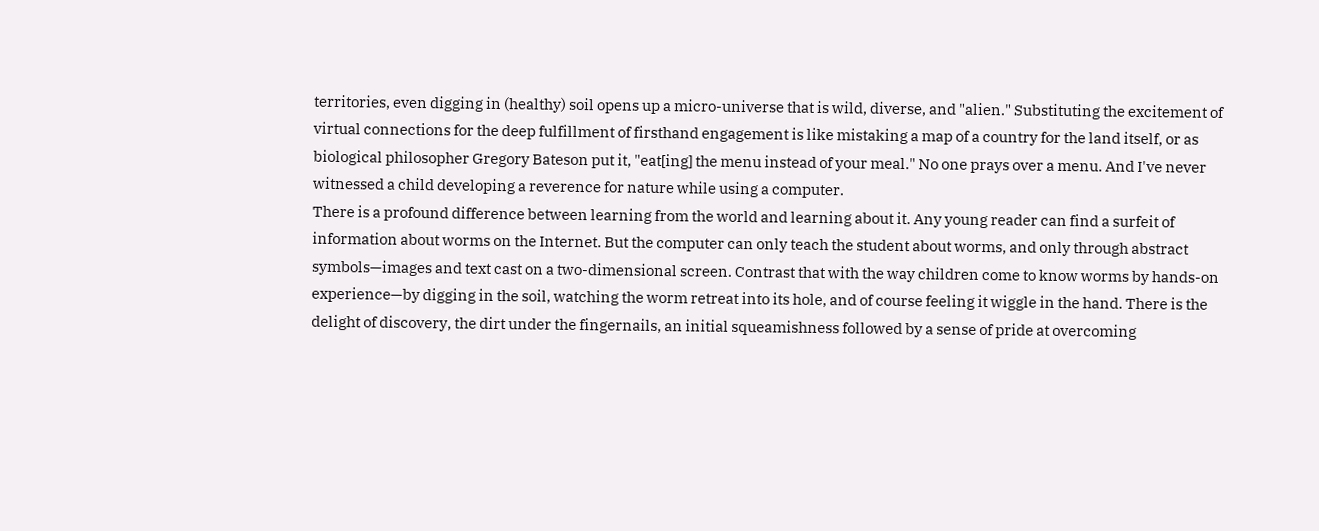territories, even digging in (healthy) soil opens up a micro-universe that is wild, diverse, and "alien." Substituting the excitement of virtual connections for the deep fulfillment of firsthand engagement is like mistaking a map of a country for the land itself, or as biological philosopher Gregory Bateson put it, "eat[ing] the menu instead of your meal." No one prays over a menu. And I've never witnessed a child developing a reverence for nature while using a computer.
There is a profound difference between learning from the world and learning about it. Any young reader can find a surfeit of information about worms on the Internet. But the computer can only teach the student about worms, and only through abstract symbols—images and text cast on a two-dimensional screen. Contrast that with the way children come to know worms by hands-on experience—by digging in the soil, watching the worm retreat into its hole, and of course feeling it wiggle in the hand. There is the delight of discovery, the dirt under the fingernails, an initial squeamishness followed by a sense of pride at overcoming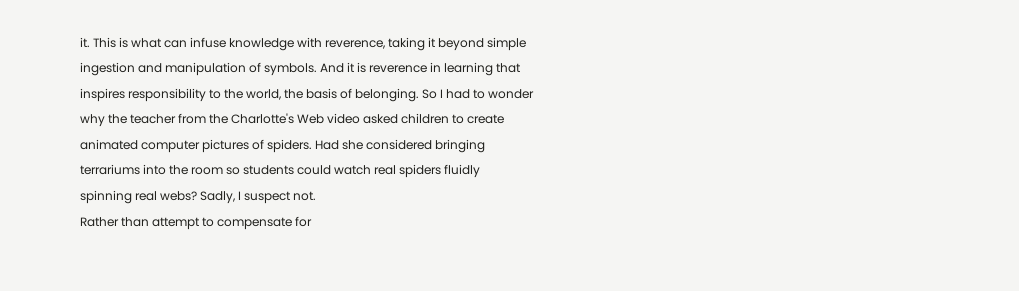it. This is what can infuse knowledge with reverence, taking it beyond simple ingestion and manipulation of symbols. And it is reverence in learning that inspires responsibility to the world, the basis of belonging. So I had to wonder why the teacher from the Charlotte's Web video asked children to create animated computer pictures of spiders. Had she considered bringing terrariums into the room so students could watch real spiders fluidly spinning real webs? Sadly, I suspect not.
Rather than attempt to compensate for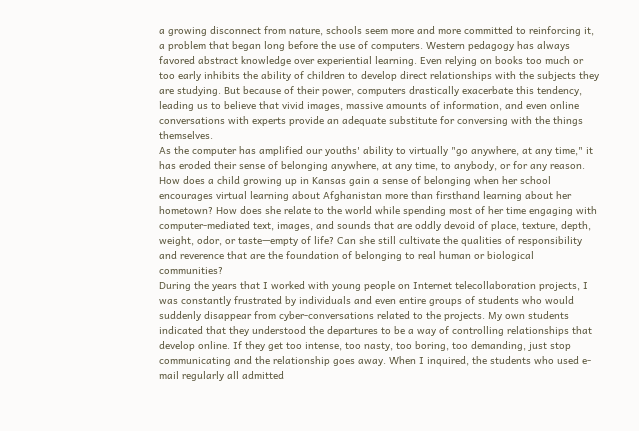a growing disconnect from nature, schools seem more and more committed to reinforcing it, a problem that began long before the use of computers. Western pedagogy has always favored abstract knowledge over experiential learning. Even relying on books too much or too early inhibits the ability of children to develop direct relationships with the subjects they are studying. But because of their power, computers drastically exacerbate this tendency, leading us to believe that vivid images, massive amounts of information, and even online conversations with experts provide an adequate substitute for conversing with the things themselves.
As the computer has amplified our youths' ability to virtually "go anywhere, at any time," it has eroded their sense of belonging anywhere, at any time, to anybody, or for any reason. How does a child growing up in Kansas gain a sense of belonging when her school encourages virtual learning about Afghanistan more than firsthand learning about her hometown? How does she relate to the world while spending most of her time engaging with computer-mediated text, images, and sounds that are oddly devoid of place, texture, depth, weight, odor, or taste—empty of life? Can she still cultivate the qualities of responsibility and reverence that are the foundation of belonging to real human or biological communities?
During the years that I worked with young people on Internet telecollaboration projects, I was constantly frustrated by individuals and even entire groups of students who would suddenly disappear from cyber-conversations related to the projects. My own students indicated that they understood the departures to be a way of controlling relationships that develop online. If they get too intense, too nasty, too boring, too demanding, just stop communicating and the relationship goes away. When I inquired, the students who used e-mail regularly all admitted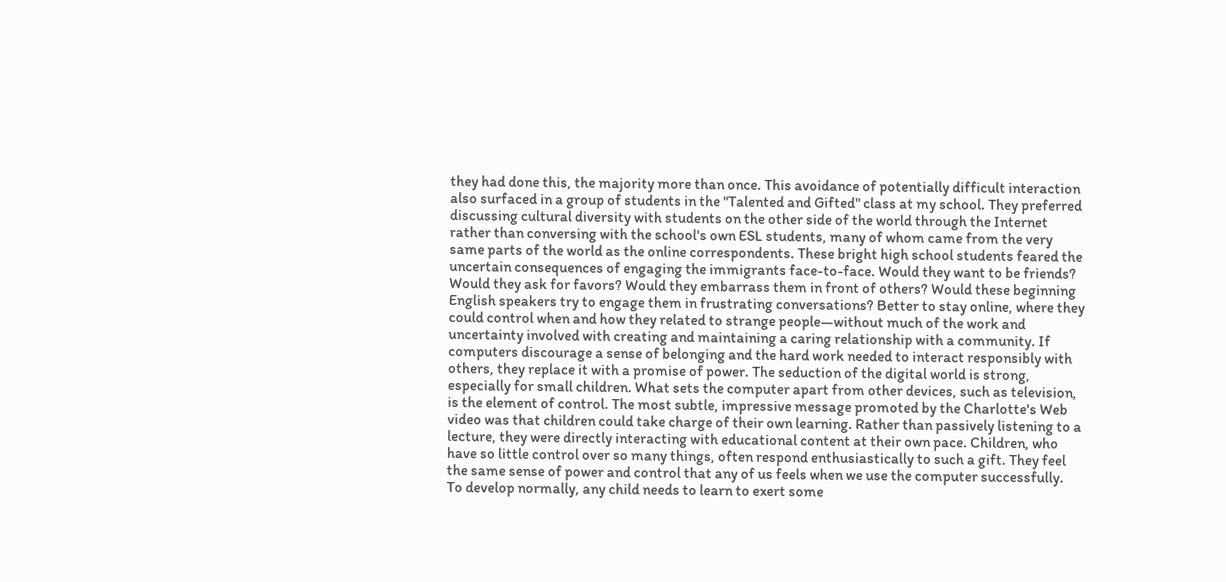they had done this, the majority more than once. This avoidance of potentially difficult interaction also surfaced in a group of students in the "Talented and Gifted" class at my school. They preferred discussing cultural diversity with students on the other side of the world through the Internet rather than conversing with the school's own ESL students, many of whom came from the very same parts of the world as the online correspondents. These bright high school students feared the uncertain consequences of engaging the immigrants face-to-face. Would they want to be friends? Would they ask for favors? Would they embarrass them in front of others? Would these beginning English speakers try to engage them in frustrating conversations? Better to stay online, where they could control when and how they related to strange people—without much of the work and uncertainty involved with creating and maintaining a caring relationship with a community. If computers discourage a sense of belonging and the hard work needed to interact responsibly with others, they replace it with a promise of power. The seduction of the digital world is strong, especially for small children. What sets the computer apart from other devices, such as television, is the element of control. The most subtle, impressive message promoted by the Charlotte's Web video was that children could take charge of their own learning. Rather than passively listening to a lecture, they were directly interacting with educational content at their own pace. Children, who have so little control over so many things, often respond enthusiastically to such a gift. They feel the same sense of power and control that any of us feels when we use the computer successfully.
To develop normally, any child needs to learn to exert some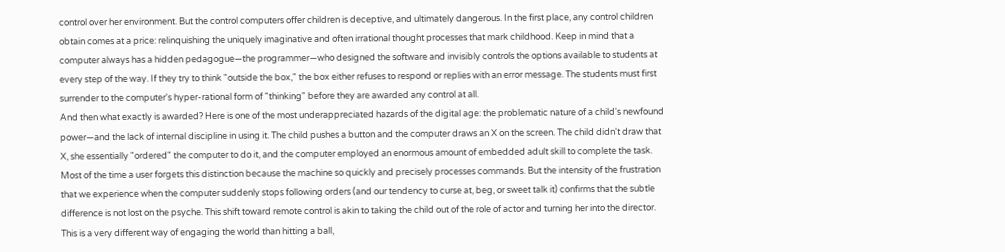control over her environment. But the control computers offer children is deceptive, and ultimately dangerous. In the first place, any control children obtain comes at a price: relinquishing the uniquely imaginative and often irrational thought processes that mark childhood. Keep in mind that a computer always has a hidden pedagogue—the programmer—who designed the software and invisibly controls the options available to students at every step of the way. If they try to think "outside the box," the box either refuses to respond or replies with an error message. The students must first surrender to the computer's hyper-rational form of "thinking" before they are awarded any control at all.
And then what exactly is awarded? Here is one of the most underappreciated hazards of the digital age: the problematic nature of a child's newfound power—and the lack of internal discipline in using it. The child pushes a button and the computer draws an X on the screen. The child didn't draw that X, she essentially "ordered" the computer to do it, and the computer employed an enormous amount of embedded adult skill to complete the task. Most of the time a user forgets this distinction because the machine so quickly and precisely processes commands. But the intensity of the frustration that we experience when the computer suddenly stops following orders (and our tendency to curse at, beg, or sweet talk it) confirms that the subtle difference is not lost on the psyche. This shift toward remote control is akin to taking the child out of the role of actor and turning her into the director. This is a very different way of engaging the world than hitting a ball,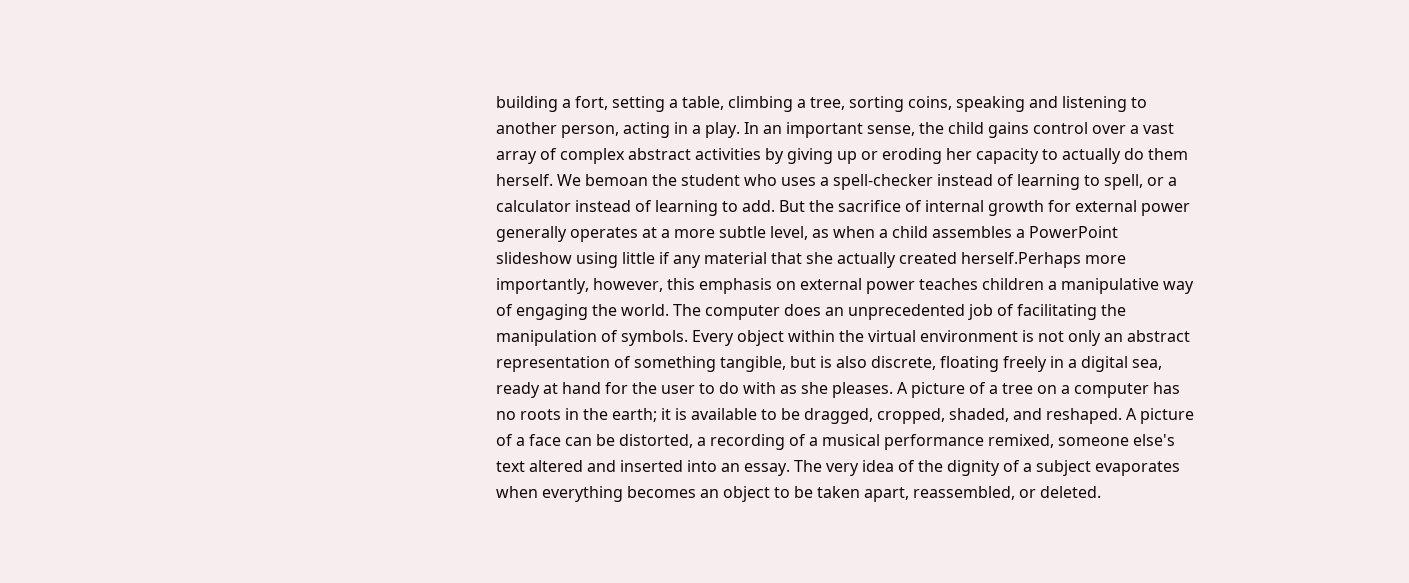building a fort, setting a table, climbing a tree, sorting coins, speaking and listening to another person, acting in a play. In an important sense, the child gains control over a vast array of complex abstract activities by giving up or eroding her capacity to actually do them herself. We bemoan the student who uses a spell-checker instead of learning to spell, or a calculator instead of learning to add. But the sacrifice of internal growth for external power generally operates at a more subtle level, as when a child assembles a PowerPoint slideshow using little if any material that she actually created herself.Perhaps more importantly, however, this emphasis on external power teaches children a manipulative way of engaging the world. The computer does an unprecedented job of facilitating the manipulation of symbols. Every object within the virtual environment is not only an abstract representation of something tangible, but is also discrete, floating freely in a digital sea, ready at hand for the user to do with as she pleases. A picture of a tree on a computer has no roots in the earth; it is available to be dragged, cropped, shaded, and reshaped. A picture of a face can be distorted, a recording of a musical performance remixed, someone else's text altered and inserted into an essay. The very idea of the dignity of a subject evaporates when everything becomes an object to be taken apart, reassembled, or deleted.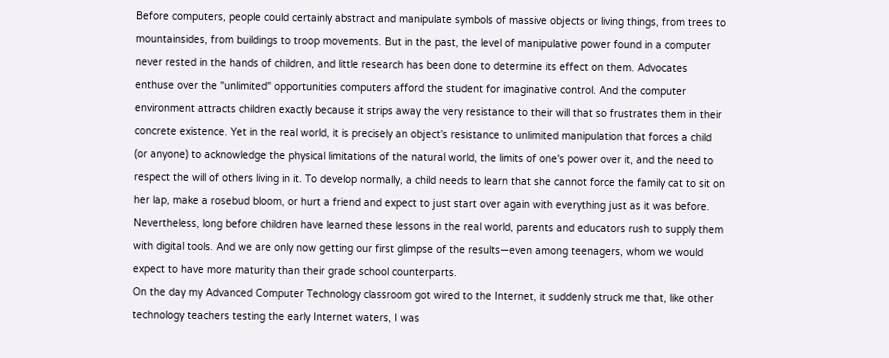Before computers, people could certainly abstract and manipulate symbols of massive objects or living things, from trees to mountainsides, from buildings to troop movements. But in the past, the level of manipulative power found in a computer never rested in the hands of children, and little research has been done to determine its effect on them. Advocates enthuse over the "unlimited" opportunities computers afford the student for imaginative control. And the computer environment attracts children exactly because it strips away the very resistance to their will that so frustrates them in their concrete existence. Yet in the real world, it is precisely an object's resistance to unlimited manipulation that forces a child (or anyone) to acknowledge the physical limitations of the natural world, the limits of one's power over it, and the need to respect the will of others living in it. To develop normally, a child needs to learn that she cannot force the family cat to sit on her lap, make a rosebud bloom, or hurt a friend and expect to just start over again with everything just as it was before. Nevertheless, long before children have learned these lessons in the real world, parents and educators rush to supply them with digital tools. And we are only now getting our first glimpse of the results—even among teenagers, whom we would expect to have more maturity than their grade school counterparts.
On the day my Advanced Computer Technology classroom got wired to the Internet, it suddenly struck me that, like other technology teachers testing the early Internet waters, I was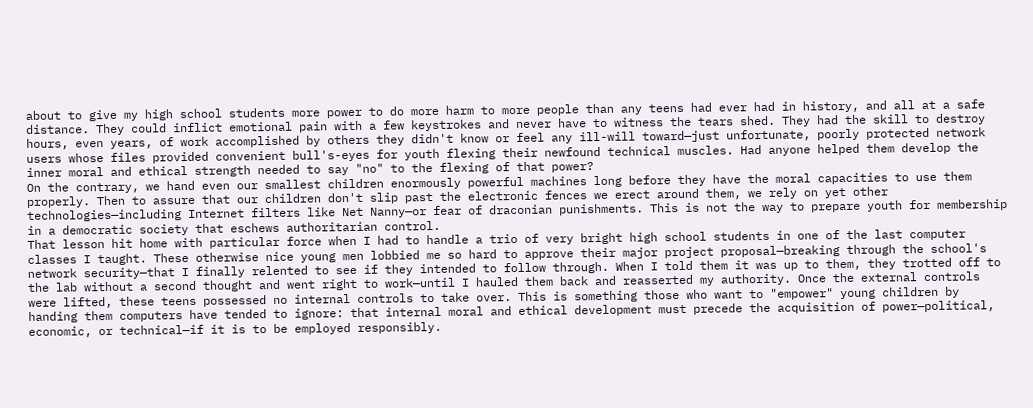about to give my high school students more power to do more harm to more people than any teens had ever had in history, and all at a safe distance. They could inflict emotional pain with a few keystrokes and never have to witness the tears shed. They had the skill to destroy hours, even years, of work accomplished by others they didn't know or feel any ill-will toward—just unfortunate, poorly protected network users whose files provided convenient bull's-eyes for youth flexing their newfound technical muscles. Had anyone helped them develop the inner moral and ethical strength needed to say "no" to the flexing of that power?
On the contrary, we hand even our smallest children enormously powerful machines long before they have the moral capacities to use them properly. Then to assure that our children don't slip past the electronic fences we erect around them, we rely on yet other technologies—including Internet filters like Net Nanny—or fear of draconian punishments. This is not the way to prepare youth for membership in a democratic society that eschews authoritarian control.
That lesson hit home with particular force when I had to handle a trio of very bright high school students in one of the last computer classes I taught. These otherwise nice young men lobbied me so hard to approve their major project proposal—breaking through the school's network security—that I finally relented to see if they intended to follow through. When I told them it was up to them, they trotted off to the lab without a second thought and went right to work—until I hauled them back and reasserted my authority. Once the external controls were lifted, these teens possessed no internal controls to take over. This is something those who want to "empower" young children by handing them computers have tended to ignore: that internal moral and ethical development must precede the acquisition of power—political, economic, or technical—if it is to be employed responsibly.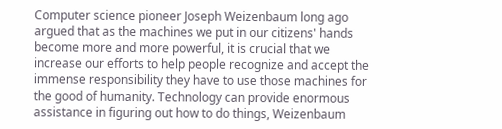Computer science pioneer Joseph Weizenbaum long ago argued that as the machines we put in our citizens' hands become more and more powerful, it is crucial that we increase our efforts to help people recognize and accept the immense responsibility they have to use those machines for the good of humanity. Technology can provide enormous assistance in figuring out how to do things, Weizenbaum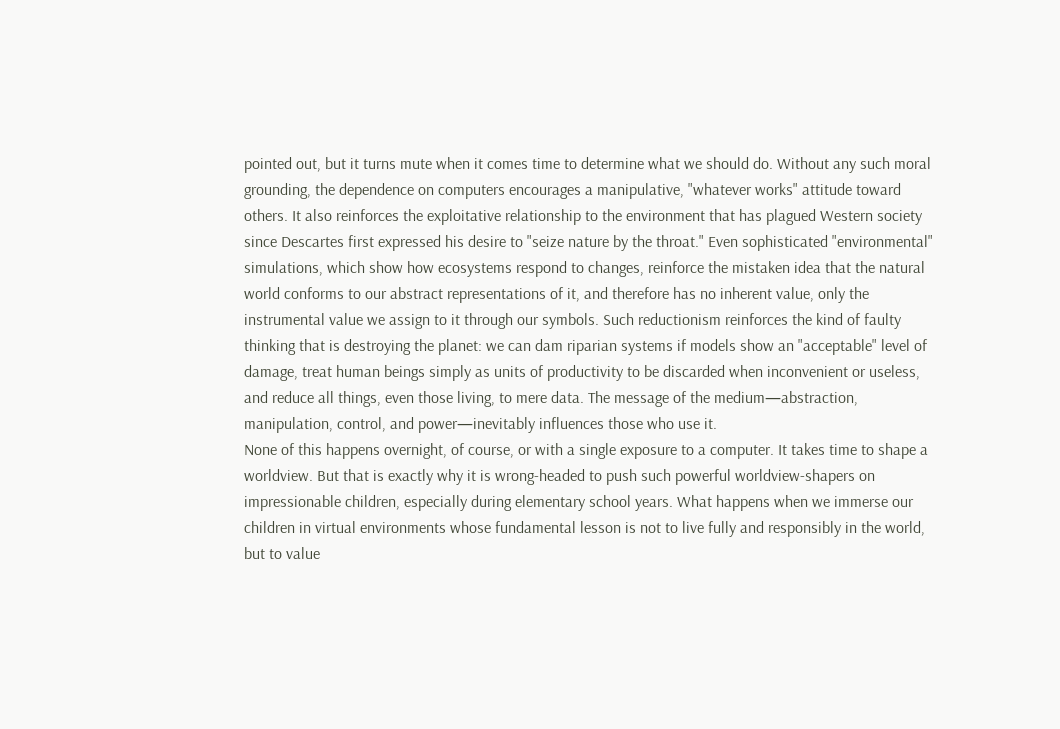pointed out, but it turns mute when it comes time to determine what we should do. Without any such moral grounding, the dependence on computers encourages a manipulative, "whatever works" attitude toward others. It also reinforces the exploitative relationship to the environment that has plagued Western society since Descartes first expressed his desire to "seize nature by the throat." Even sophisticated "environmental" simulations, which show how ecosystems respond to changes, reinforce the mistaken idea that the natural world conforms to our abstract representations of it, and therefore has no inherent value, only the instrumental value we assign to it through our symbols. Such reductionism reinforces the kind of faulty thinking that is destroying the planet: we can dam riparian systems if models show an "acceptable" level of damage, treat human beings simply as units of productivity to be discarded when inconvenient or useless, and reduce all things, even those living, to mere data. The message of the medium—abstraction, manipulation, control, and power—inevitably influences those who use it.
None of this happens overnight, of course, or with a single exposure to a computer. It takes time to shape a worldview. But that is exactly why it is wrong-headed to push such powerful worldview-shapers on impressionable children, especially during elementary school years. What happens when we immerse our children in virtual environments whose fundamental lesson is not to live fully and responsibly in the world, but to value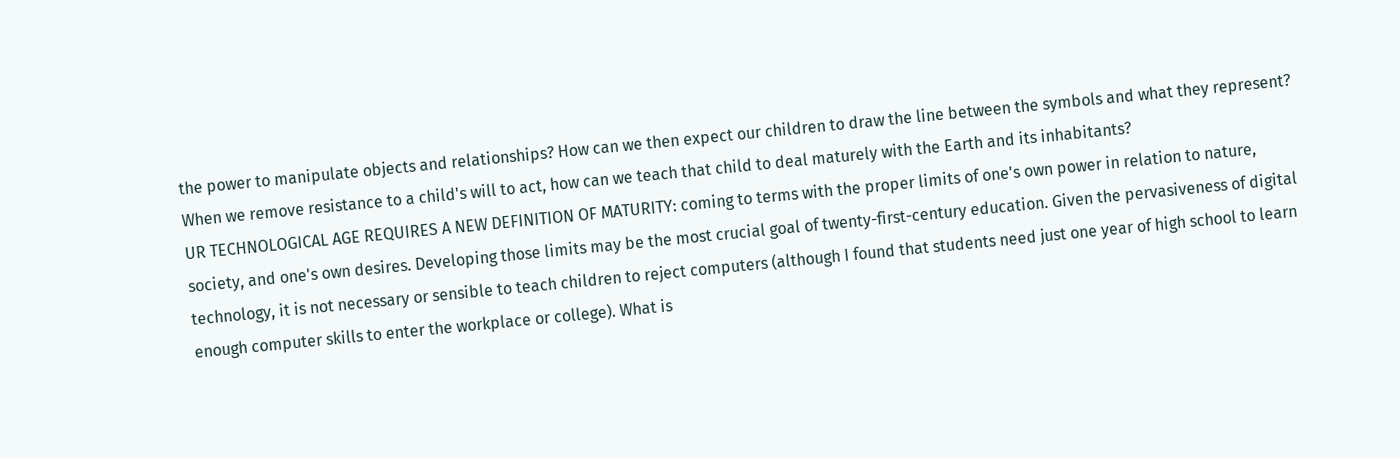the power to manipulate objects and relationships? How can we then expect our children to draw the line between the symbols and what they represent? When we remove resistance to a child's will to act, how can we teach that child to deal maturely with the Earth and its inhabitants?
UR TECHNOLOGICAL AGE REQUIRES A NEW DEFINITION OF MATURITY: coming to terms with the proper limits of one's own power in relation to nature, society, and one's own desires. Developing those limits may be the most crucial goal of twenty-first-century education. Given the pervasiveness of digital technology, it is not necessary or sensible to teach children to reject computers (although I found that students need just one year of high school to learn enough computer skills to enter the workplace or college). What is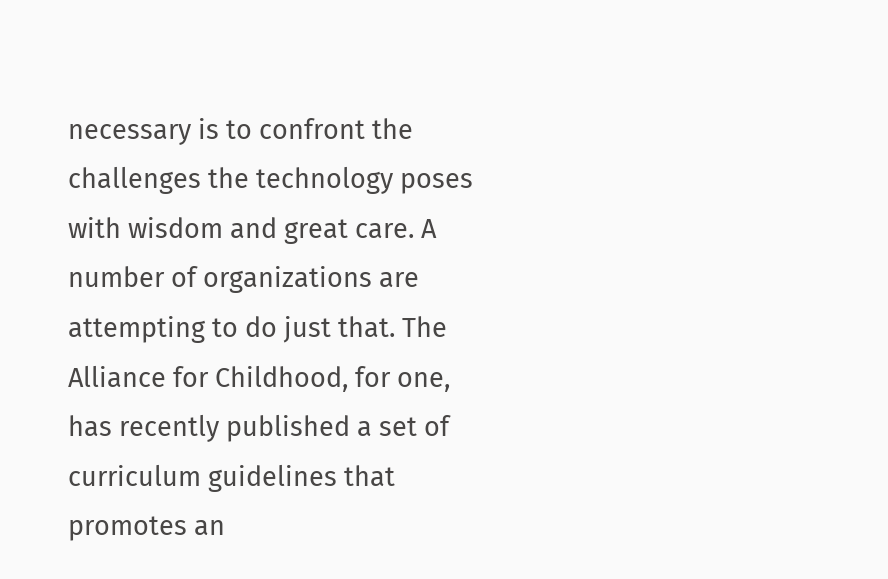necessary is to confront the challenges the technology poses with wisdom and great care. A number of organizations are attempting to do just that. The Alliance for Childhood, for one, has recently published a set of curriculum guidelines that promotes an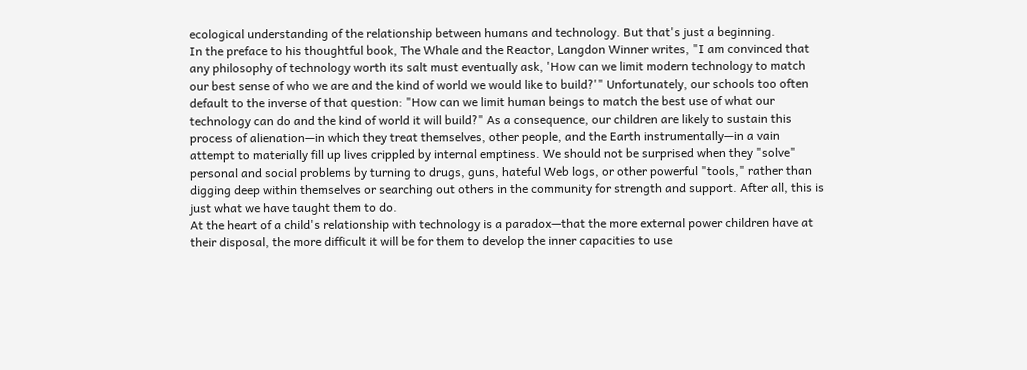ecological understanding of the relationship between humans and technology. But that's just a beginning.
In the preface to his thoughtful book, The Whale and the Reactor, Langdon Winner writes, "I am convinced that any philosophy of technology worth its salt must eventually ask, 'How can we limit modern technology to match our best sense of who we are and the kind of world we would like to build?'" Unfortunately, our schools too often default to the inverse of that question: "How can we limit human beings to match the best use of what our technology can do and the kind of world it will build?" As a consequence, our children are likely to sustain this process of alienation—in which they treat themselves, other people, and the Earth instrumentally—in a vain attempt to materially fill up lives crippled by internal emptiness. We should not be surprised when they "solve" personal and social problems by turning to drugs, guns, hateful Web logs, or other powerful "tools," rather than digging deep within themselves or searching out others in the community for strength and support. After all, this is just what we have taught them to do.
At the heart of a child's relationship with technology is a paradox—that the more external power children have at their disposal, the more difficult it will be for them to develop the inner capacities to use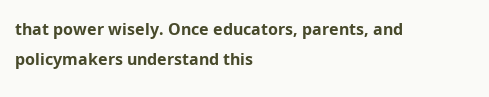that power wisely. Once educators, parents, and policymakers understand this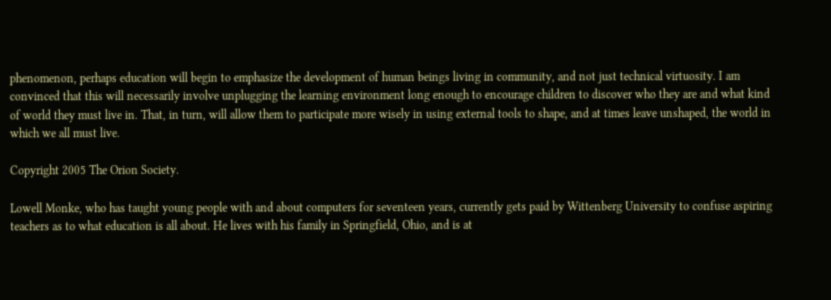phenomenon, perhaps education will begin to emphasize the development of human beings living in community, and not just technical virtuosity. I am convinced that this will necessarily involve unplugging the learning environment long enough to encourage children to discover who they are and what kind of world they must live in. That, in turn, will allow them to participate more wisely in using external tools to shape, and at times leave unshaped, the world in which we all must live.

Copyright 2005 The Orion Society.

Lowell Monke, who has taught young people with and about computers for seventeen years, currently gets paid by Wittenberg University to confuse aspiring teachers as to what education is all about. He lives with his family in Springfield, Ohio, and is at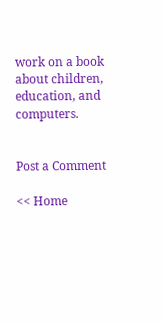work on a book about children, education, and computers.


Post a Comment

<< Home